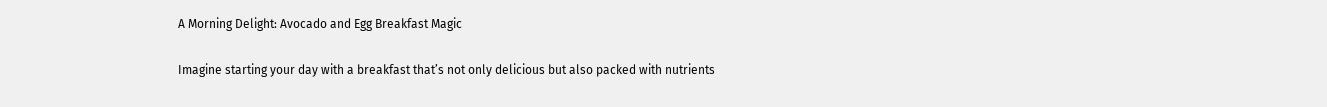A Morning Delight: Avocado and Egg Breakfast Magic

Imagine starting your day with a breakfast that’s not only delicious but also packed with nutrients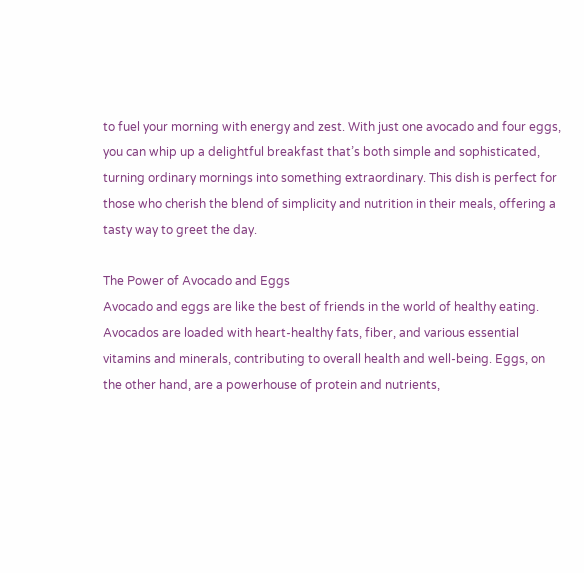to fuel your morning with energy and zest. With just one avocado and four eggs, you can whip up a delightful breakfast that’s both simple and sophisticated, turning ordinary mornings into something extraordinary. This dish is perfect for those who cherish the blend of simplicity and nutrition in their meals, offering a tasty way to greet the day.

The Power of Avocado and Eggs
Avocado and eggs are like the best of friends in the world of healthy eating. Avocados are loaded with heart-healthy fats, fiber, and various essential vitamins and minerals, contributing to overall health and well-being. Eggs, on the other hand, are a powerhouse of protein and nutrients,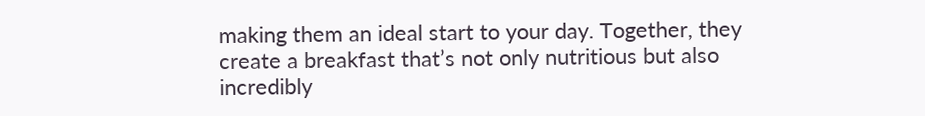making them an ideal start to your day. Together, they create a breakfast that’s not only nutritious but also incredibly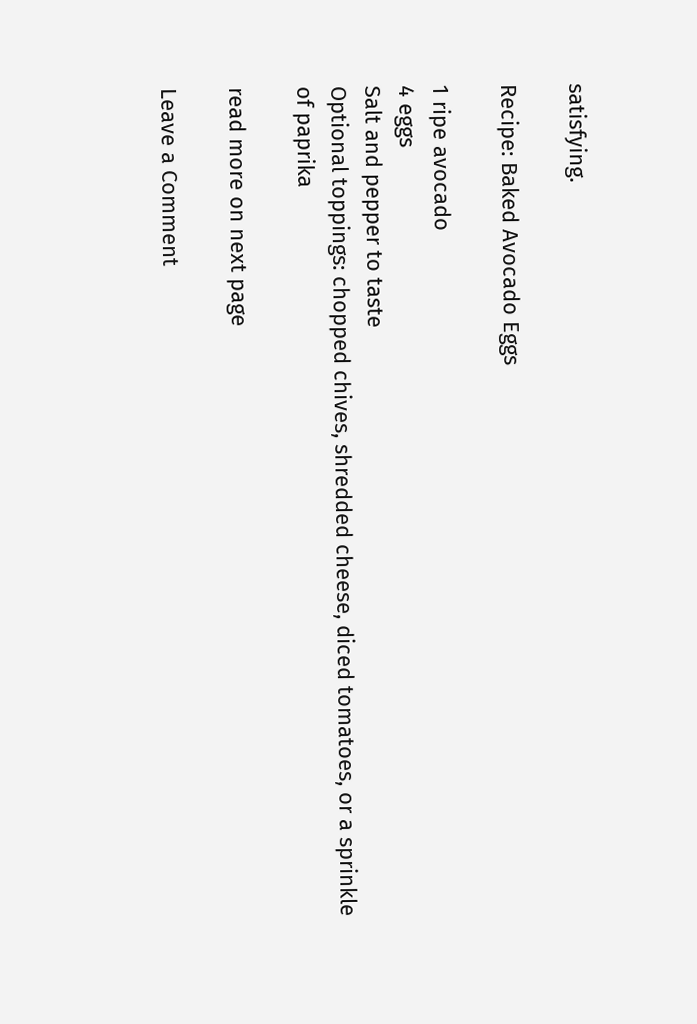satisfying.

Recipe: Baked Avocado Eggs

1 ripe avocado
4 eggs
Salt and pepper to taste
Optional toppings: chopped chives, shredded cheese, diced tomatoes, or a sprinkle of paprika

read more on next page

Leave a Comment